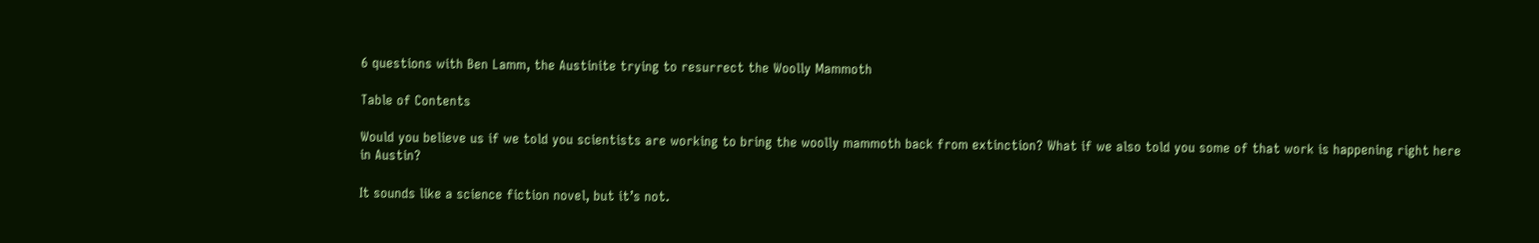6 questions with Ben Lamm, the Austinite trying to resurrect the Woolly Mammoth

Table of Contents

Would you believe us if we told you scientists are working to bring the woolly mammoth back from extinction? What if we also told you some of that work is happening right here in Austin?

It sounds like a science fiction novel, but it’s not.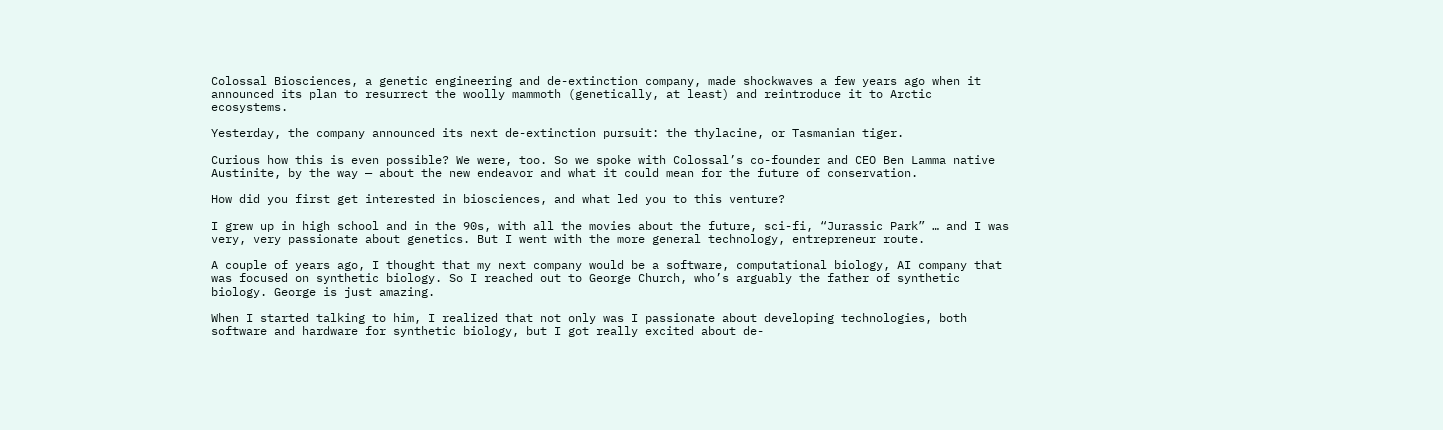Colossal Biosciences, a genetic engineering and de-extinction company, made shockwaves a few years ago when it announced its plan to resurrect the woolly mammoth (genetically, at least) and reintroduce it to Arctic ecosystems.

Yesterday, the company announced its next de-extinction pursuit: the thylacine, or Tasmanian tiger.

Curious how this is even possible? We were, too. So we spoke with Colossal’s co-founder and CEO Ben Lamma native Austinite, by the way — about the new endeavor and what it could mean for the future of conservation.

How did you first get interested in biosciences, and what led you to this venture?

I grew up in high school and in the 90s, with all the movies about the future, sci-fi, “Jurassic Park” … and I was very, very passionate about genetics. But I went with the more general technology, entrepreneur route.

A couple of years ago, I thought that my next company would be a software, computational biology, AI company that was focused on synthetic biology. So I reached out to George Church, who’s arguably the father of synthetic biology. George is just amazing.

When I started talking to him, I realized that not only was I passionate about developing technologies, both software and hardware for synthetic biology, but I got really excited about de-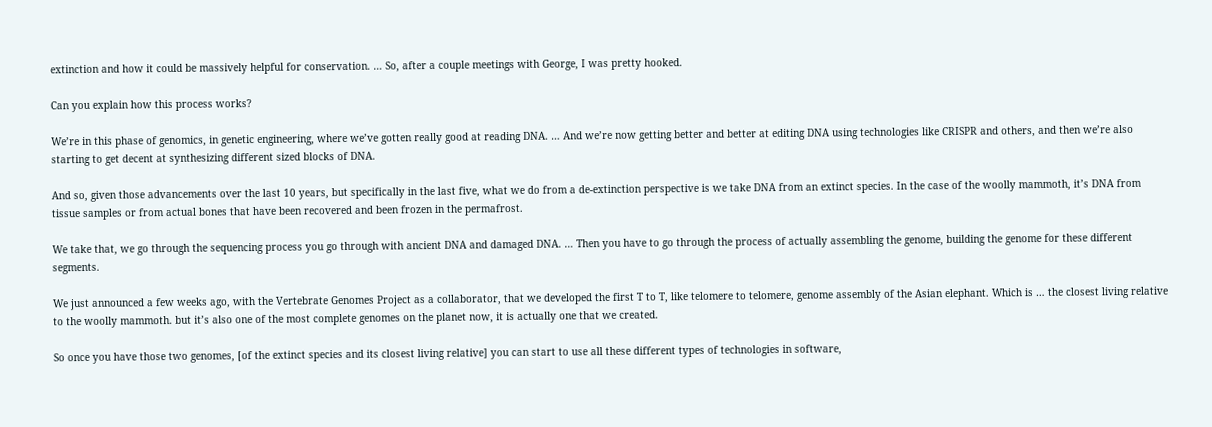extinction and how it could be massively helpful for conservation. … So, after a couple meetings with George, I was pretty hooked.

Can you explain how this process works?

We’re in this phase of genomics, in genetic engineering, where we’ve gotten really good at reading DNA. … And we’re now getting better and better at editing DNA using technologies like CRISPR and others, and then we’re also starting to get decent at synthesizing different sized blocks of DNA.

And so, given those advancements over the last 10 years, but specifically in the last five, what we do from a de-extinction perspective is we take DNA from an extinct species. In the case of the woolly mammoth, it’s DNA from tissue samples or from actual bones that have been recovered and been frozen in the permafrost.

We take that, we go through the sequencing process you go through with ancient DNA and damaged DNA. … Then you have to go through the process of actually assembling the genome, building the genome for these different segments.

We just announced a few weeks ago, with the Vertebrate Genomes Project as a collaborator, that we developed the first T to T, like telomere to telomere, genome assembly of the Asian elephant. Which is … the closest living relative to the woolly mammoth. but it’s also one of the most complete genomes on the planet now, it is actually one that we created.

So once you have those two genomes, [of the extinct species and its closest living relative] you can start to use all these different types of technologies in software,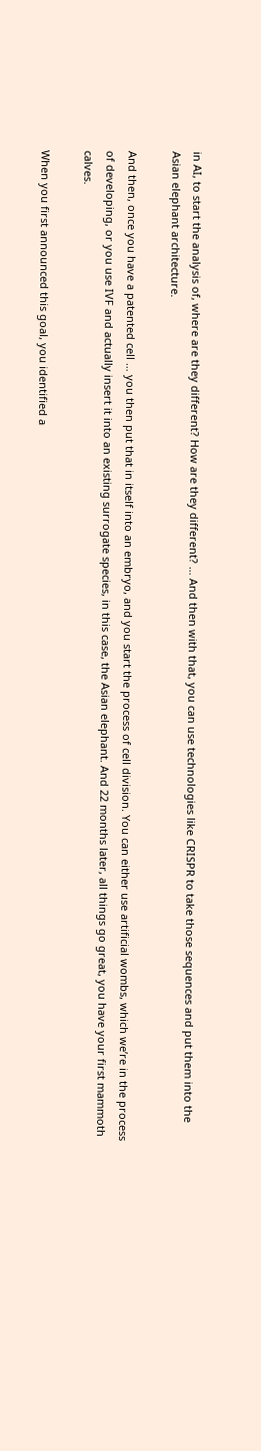in AI, to start the analysis of, where are they different? How are they different? … And then with that, you can use technologies like CRISPR to take those sequences and put them into the Asian elephant architecture.

And then, once you have a patented cell … you then put that in itself into an embryo, and you start the process of cell division. You can either use artificial wombs, which we’re in the process of developing, or you use IVF and actually insert it into an existing surrogate species, in this case, the Asian elephant. And 22 months later, all things go great, you have your first mammoth calves.

When you first announced this goal, you identified a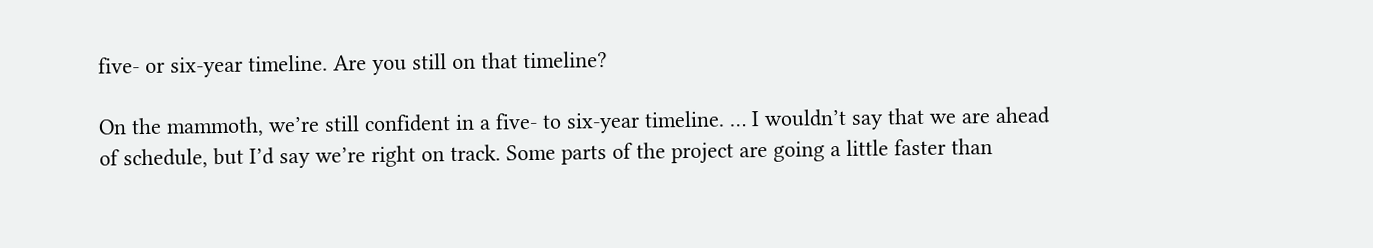five- or six-year timeline. Are you still on that timeline?

On the mammoth, we’re still confident in a five- to six-year timeline. … I wouldn’t say that we are ahead of schedule, but I’d say we’re right on track. Some parts of the project are going a little faster than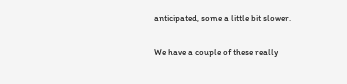anticipated, some a little bit slower.

We have a couple of these really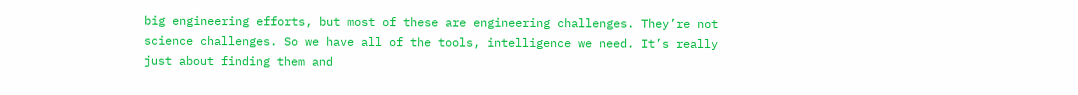big engineering efforts, but most of these are engineering challenges. They’re not science challenges. So we have all of the tools, intelligence we need. It’s really just about finding them and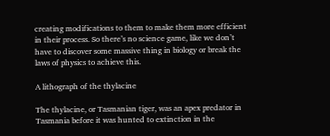creating modifications to them to make them more efficient in their process. So there’s no science game, like we don’t have to discover some massive thing in biology or break the laws of physics to achieve this.

A lithograph of the thylacine

The thylacine, or Tasmanian tiger, was an apex predator in Tasmania before it was hunted to extinction in the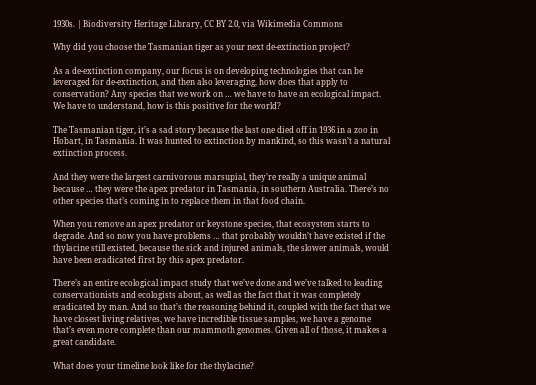1930s. | Biodiversity Heritage Library, CC BY 2.0, via Wikimedia Commons

Why did you choose the Tasmanian tiger as your next de-extinction project?

As a de-extinction company, our focus is on developing technologies that can be leveraged for de-extinction, and then also leveraging, how does that apply to conservation? Any species that we work on … we have to have an ecological impact. We have to understand, how is this positive for the world?

The Tasmanian tiger, it’s a sad story because the last one died off in 1936 in a zoo in Hobart, in Tasmania. It was hunted to extinction by mankind, so this wasn’t a natural extinction process.

And they were the largest carnivorous marsupial, they’re really a unique animal because … they were the apex predator in Tasmania, in southern Australia. There’s no other species that’s coming in to replace them in that food chain.

When you remove an apex predator or keystone species, that ecosystem starts to degrade. And so now you have problems … that probably wouldn’t have existed if the thylacine still existed, because the sick and injured animals, the slower animals, would have been eradicated first by this apex predator.

There’s an entire ecological impact study that we’ve done and we’ve talked to leading conservationists and ecologists about, as well as the fact that it was completely eradicated by man. And so that’s the reasoning behind it, coupled with the fact that we have closest living relatives, we have incredible tissue samples, we have a genome that’s even more complete than our mammoth genomes. Given all of those, it makes a great candidate.

What does your timeline look like for the thylacine?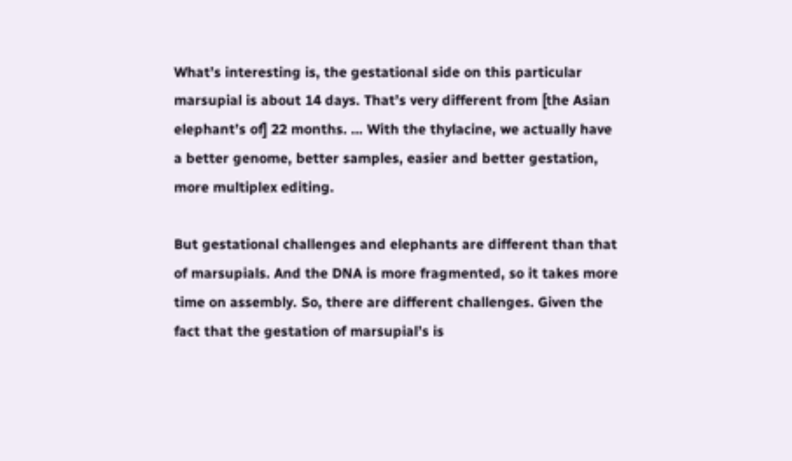What’s interesting is, the gestational side on this particular marsupial is about 14 days. That’s very different from [the Asian elephant’s of] 22 months. … With the thylacine, we actually have a better genome, better samples, easier and better gestation, more multiplex editing.

But gestational challenges and elephants are different than that of marsupials. And the DNA is more fragmented, so it takes more time on assembly. So, there are different challenges. Given the fact that the gestation of marsupial’s is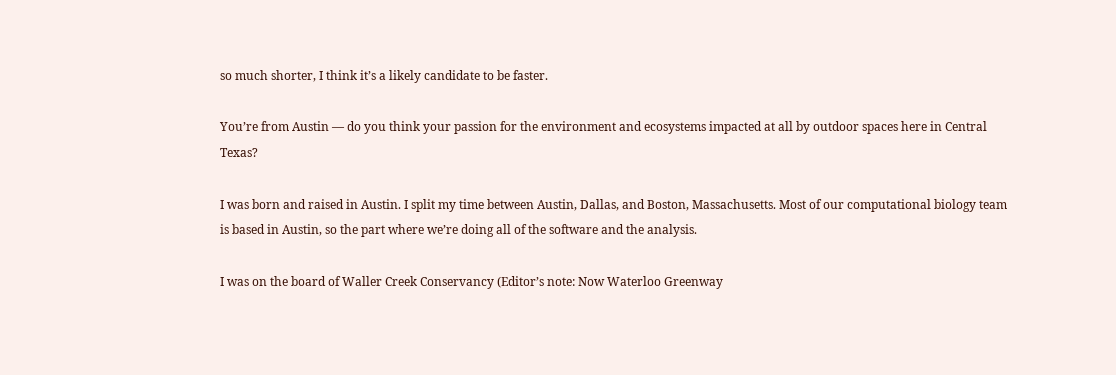so much shorter, I think it’s a likely candidate to be faster.

You’re from Austin — do you think your passion for the environment and ecosystems impacted at all by outdoor spaces here in Central Texas?

I was born and raised in Austin. I split my time between Austin, Dallas, and Boston, Massachusetts. Most of our computational biology team is based in Austin, so the part where we’re doing all of the software and the analysis.

I was on the board of Waller Creek Conservancy (Editor’s note: Now Waterloo Greenway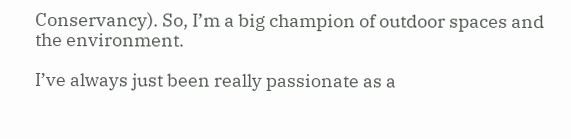Conservancy). So, I’m a big champion of outdoor spaces and the environment.

I’ve always just been really passionate as a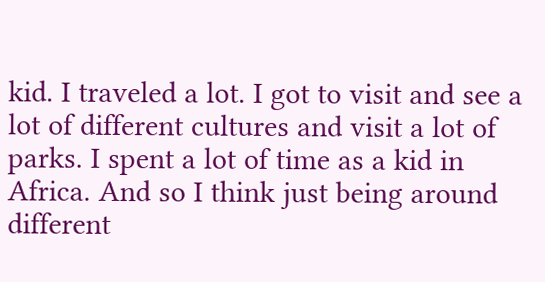kid. I traveled a lot. I got to visit and see a lot of different cultures and visit a lot of parks. I spent a lot of time as a kid in Africa. And so I think just being around different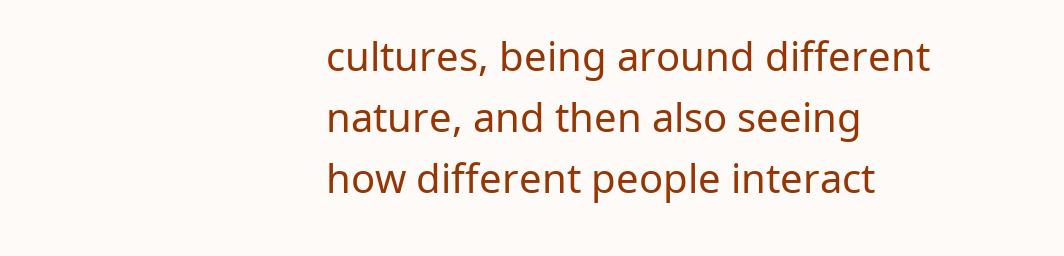cultures, being around different nature, and then also seeing how different people interact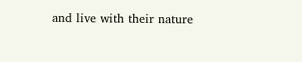and live with their nature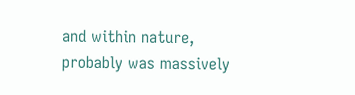and within nature, probably was massively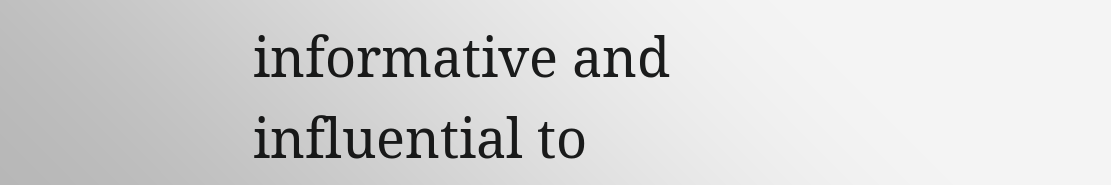informative and influential to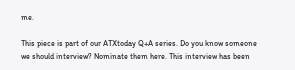me.

This piece is part of our ATXtoday Q+A series. Do you know someone we should interview? Nominate them here. This interview has been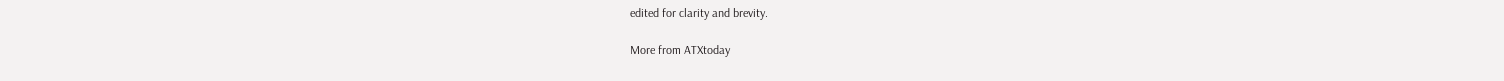edited for clarity and brevity.

More from ATXtoday